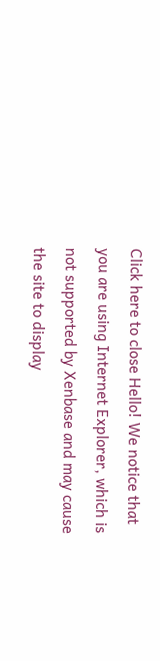Click here to close Hello! We notice that you are using Internet Explorer, which is not supported by Xenbase and may cause the site to display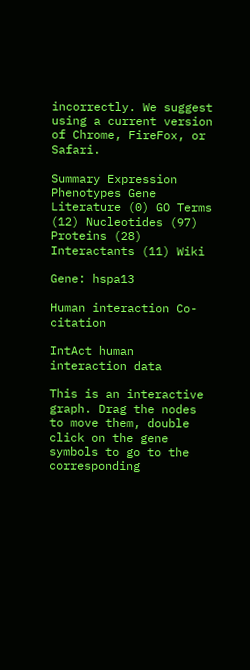incorrectly. We suggest using a current version of Chrome, FireFox, or Safari.

Summary Expression Phenotypes Gene Literature (0) GO Terms (12) Nucleotides (97) Proteins (28) Interactants (11) Wiki

Gene: hspa13

Human interaction Co-citation

IntAct human interaction data

This is an interactive graph. Drag the nodes to move them, double click on the gene symbols to go to the corresponding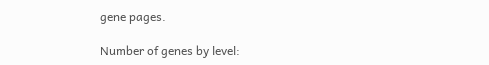gene pages.

Number of genes by level: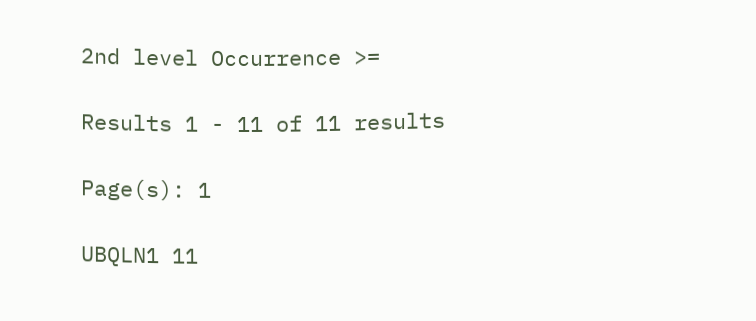2nd level Occurrence >=

Results 1 - 11 of 11 results

Page(s): 1

UBQLN1 11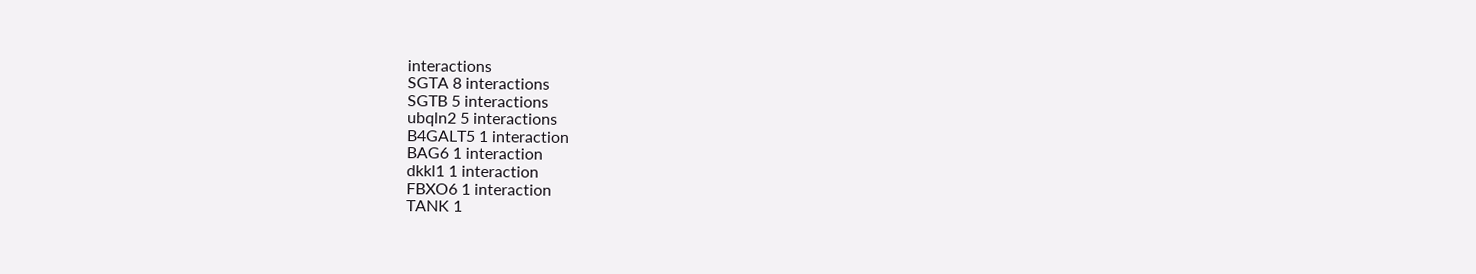interactions
SGTA 8 interactions
SGTB 5 interactions
ubqln2 5 interactions
B4GALT5 1 interaction
BAG6 1 interaction
dkkl1 1 interaction
FBXO6 1 interaction
TANK 1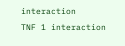interaction
TNF 1 interaction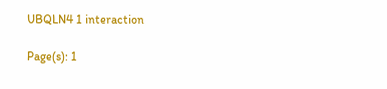UBQLN4 1 interaction

Page(s): 1